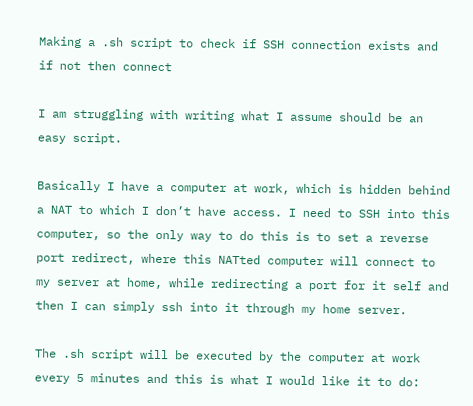Making a .sh script to check if SSH connection exists and if not then connect

I am struggling with writing what I assume should be an easy script.

Basically I have a computer at work, which is hidden behind a NAT to which I don’t have access. I need to SSH into this computer, so the only way to do this is to set a reverse port redirect, where this NATted computer will connect to my server at home, while redirecting a port for it self and then I can simply ssh into it through my home server.

The .sh script will be executed by the computer at work every 5 minutes and this is what I would like it to do: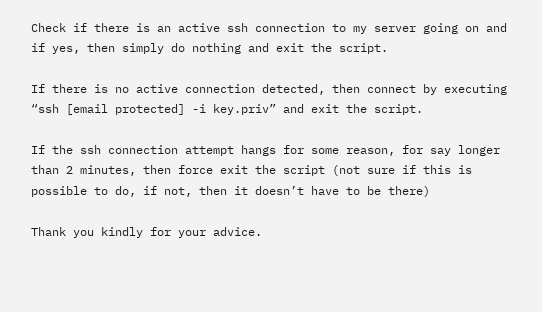Check if there is an active ssh connection to my server going on and if yes, then simply do nothing and exit the script.

If there is no active connection detected, then connect by executing “ssh [email protected] -i key.priv” and exit the script.

If the ssh connection attempt hangs for some reason, for say longer than 2 minutes, then force exit the script (not sure if this is possible to do, if not, then it doesn’t have to be there)

Thank you kindly for your advice.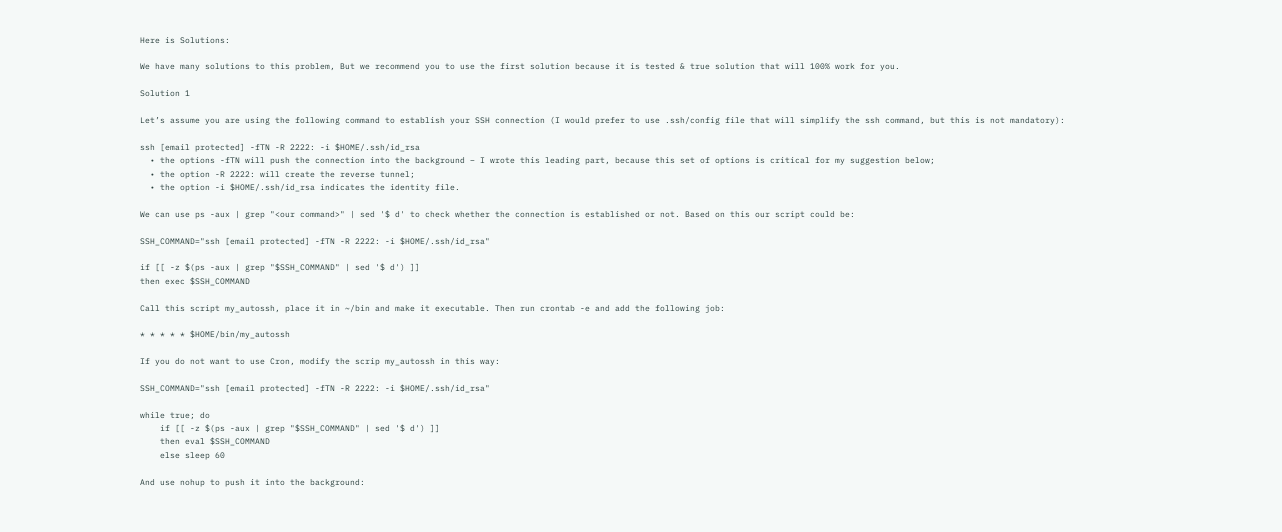Here is Solutions:

We have many solutions to this problem, But we recommend you to use the first solution because it is tested & true solution that will 100% work for you.

Solution 1

Let’s assume you are using the following command to establish your SSH connection (I would prefer to use .ssh/config file that will simplify the ssh command, but this is not mandatory):

ssh [email protected] -fTN -R 2222: -i $HOME/.ssh/id_rsa
  • the options -fTN will push the connection into the background – I wrote this leading part, because this set of options is critical for my suggestion below;
  • the option -R 2222: will create the reverse tunnel;
  • the option -i $HOME/.ssh/id_rsa indicates the identity file.

We can use ps -aux | grep "<our command>" | sed '$ d' to check whether the connection is established or not. Based on this our script could be:

SSH_COMMAND="ssh [email protected] -fTN -R 2222: -i $HOME/.ssh/id_rsa"

if [[ -z $(ps -aux | grep "$SSH_COMMAND" | sed '$ d') ]]
then exec $SSH_COMMAND

Call this script my_autossh, place it in ~/bin and make it executable. Then run crontab -e and add the following job:

* * * * * $HOME/bin/my_autossh

If you do not want to use Cron, modify the scrip my_autossh in this way:

SSH_COMMAND="ssh [email protected] -fTN -R 2222: -i $HOME/.ssh/id_rsa"

while true; do
    if [[ -z $(ps -aux | grep "$SSH_COMMAND" | sed '$ d') ]]
    then eval $SSH_COMMAND
    else sleep 60

And use nohup to push it into the background: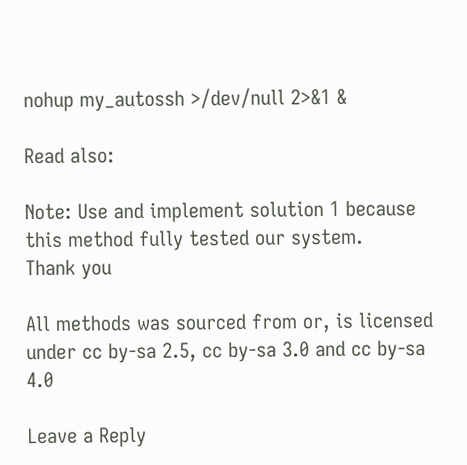nohup my_autossh >/dev/null 2>&1 &

Read also:

Note: Use and implement solution 1 because this method fully tested our system.
Thank you

All methods was sourced from or, is licensed under cc by-sa 2.5, cc by-sa 3.0 and cc by-sa 4.0

Leave a Reply